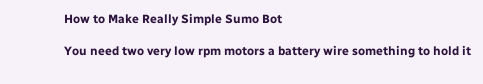How to Make Really Simple Sumo Bot

You need two very low rpm motors a battery wire something to hold it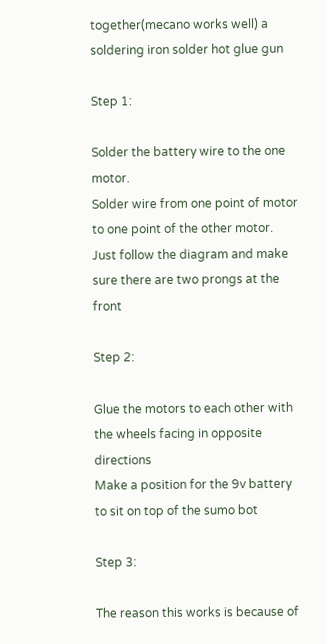together(mecano works well) a soldering iron solder hot glue gun

Step 1:

Solder the battery wire to the one motor.
Solder wire from one point of motor to one point of the other motor.
Just follow the diagram and make sure there are two prongs at the front

Step 2:

Glue the motors to each other with the wheels facing in opposite directions
Make a position for the 9v battery to sit on top of the sumo bot

Step 3:

The reason this works is because of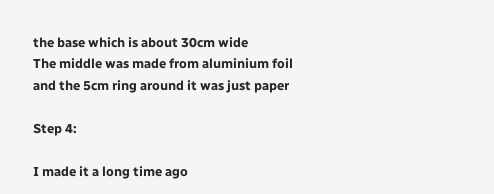the base which is about 30cm wide
The middle was made from aluminium foil and the 5cm ring around it was just paper

Step 4:

I made it a long time ago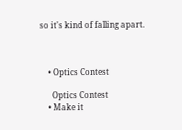so it's kind of falling apart.



    • Optics Contest

      Optics Contest
    • Make it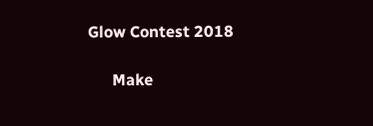Glow Contest 2018

      Make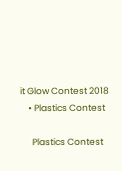it Glow Contest 2018
    • Plastics Contest

      Plastics Contest